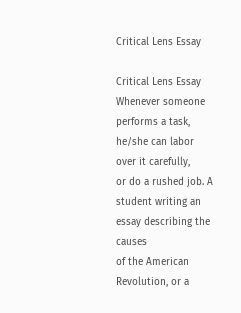Critical Lens Essay

Critical Lens Essay
Whenever someone performs a task, he/she can labor over it carefully,
or do a rushed job. A student writing an essay describing the causes
of the American Revolution, or a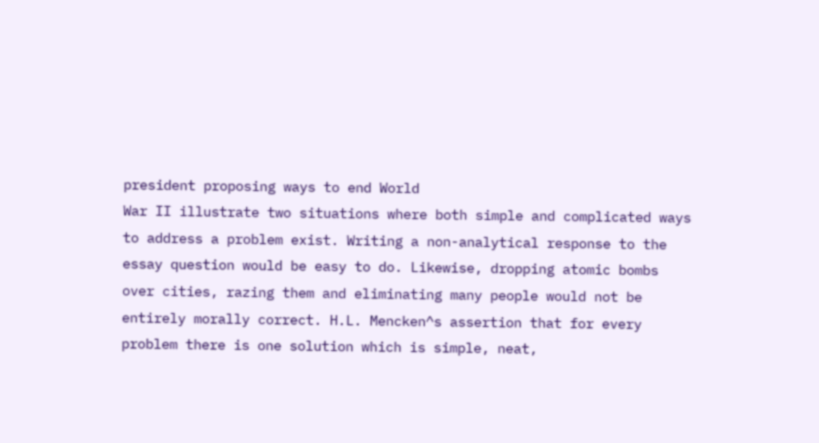president proposing ways to end World
War II illustrate two situations where both simple and complicated ways
to address a problem exist. Writing a non-analytical response to the
essay question would be easy to do. Likewise, dropping atomic bombs
over cities, razing them and eliminating many people would not be
entirely morally correct. H.L. Mencken^s assertion that for every
problem there is one solution which is simple, neat,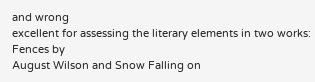and wrong
excellent for assessing the literary elements in two works: Fences by
August Wilson and Snow Falling on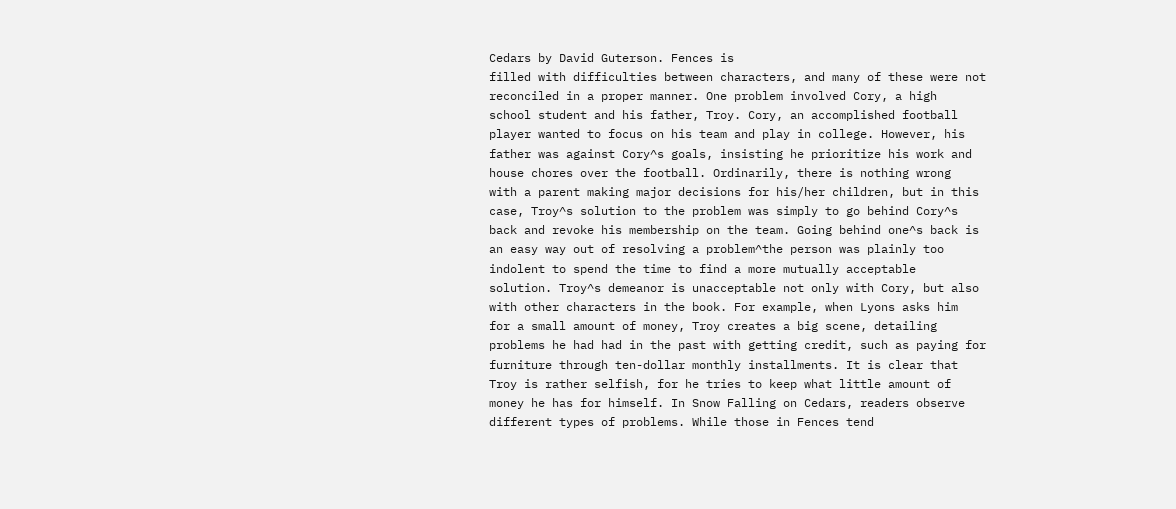Cedars by David Guterson. Fences is
filled with difficulties between characters, and many of these were not
reconciled in a proper manner. One problem involved Cory, a high
school student and his father, Troy. Cory, an accomplished football
player wanted to focus on his team and play in college. However, his
father was against Cory^s goals, insisting he prioritize his work and
house chores over the football. Ordinarily, there is nothing wrong
with a parent making major decisions for his/her children, but in this
case, Troy^s solution to the problem was simply to go behind Cory^s
back and revoke his membership on the team. Going behind one^s back is
an easy way out of resolving a problem^the person was plainly too
indolent to spend the time to find a more mutually acceptable
solution. Troy^s demeanor is unacceptable not only with Cory, but also
with other characters in the book. For example, when Lyons asks him
for a small amount of money, Troy creates a big scene, detailing
problems he had had in the past with getting credit, such as paying for
furniture through ten-dollar monthly installments. It is clear that
Troy is rather selfish, for he tries to keep what little amount of
money he has for himself. In Snow Falling on Cedars, readers observe
different types of problems. While those in Fences tend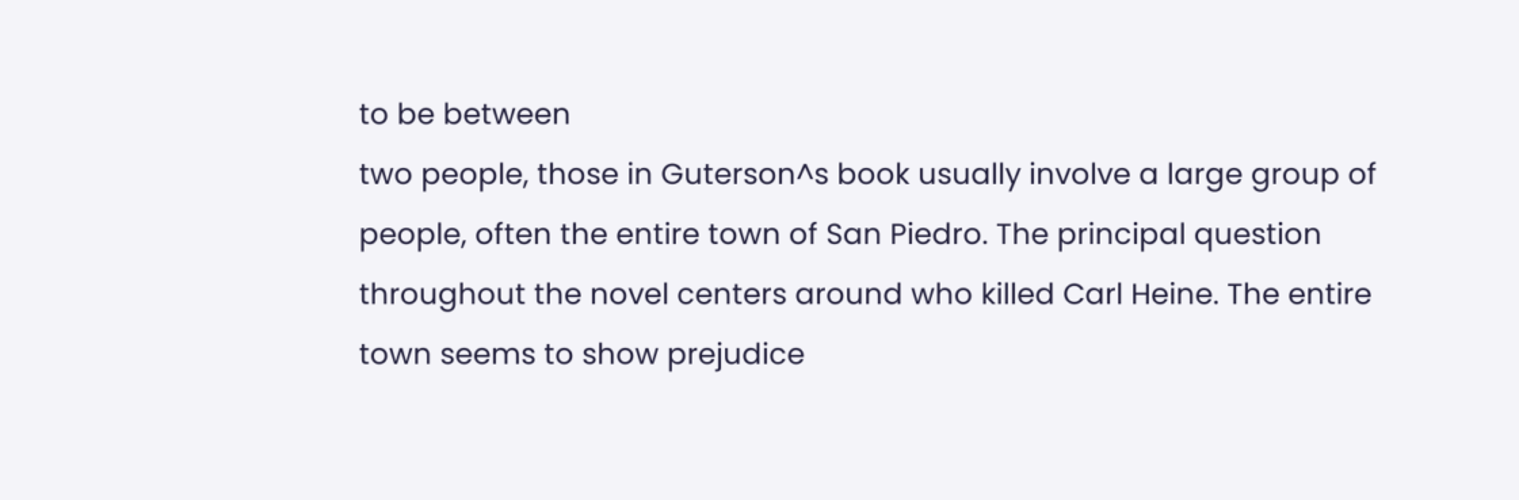to be between
two people, those in Guterson^s book usually involve a large group of
people, often the entire town of San Piedro. The principal question
throughout the novel centers around who killed Carl Heine. The entire
town seems to show prejudice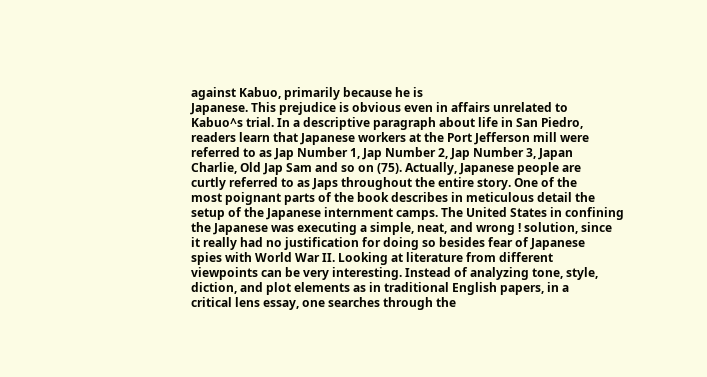against Kabuo, primarily because he is
Japanese. This prejudice is obvious even in affairs unrelated to
Kabuo^s trial. In a descriptive paragraph about life in San Piedro,
readers learn that Japanese workers at the Port Jefferson mill were
referred to as Jap Number 1, Jap Number 2, Jap Number 3, Japan
Charlie, Old Jap Sam and so on (75). Actually, Japanese people are
curtly referred to as Japs throughout the entire story. One of the
most poignant parts of the book describes in meticulous detail the
setup of the Japanese internment camps. The United States in confining
the Japanese was executing a simple, neat, and wrong ! solution, since
it really had no justification for doing so besides fear of Japanese
spies with World War II. Looking at literature from different
viewpoints can be very interesting. Instead of analyzing tone, style,
diction, and plot elements as in traditional English papers, in a
critical lens essay, one searches through the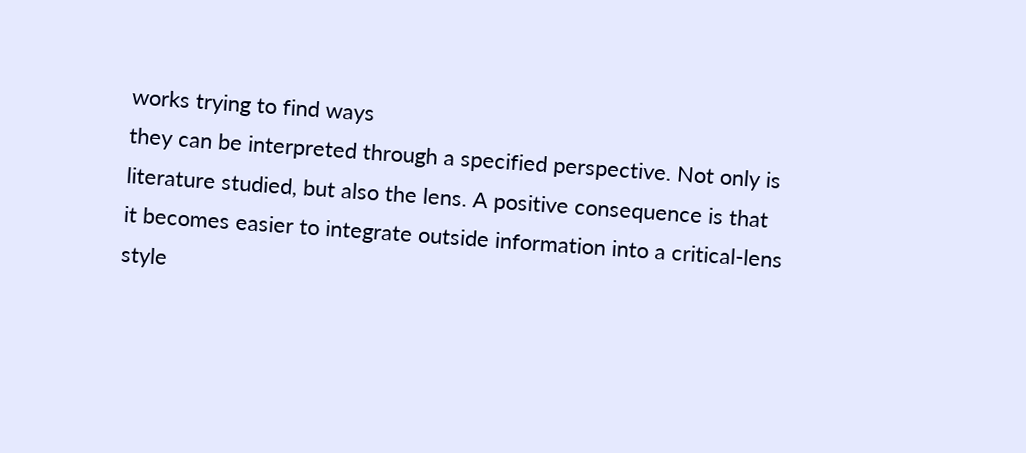works trying to find ways
they can be interpreted through a specified perspective. Not only is
literature studied, but also the lens. A positive consequence is that
it becomes easier to integrate outside information into a critical-lens
style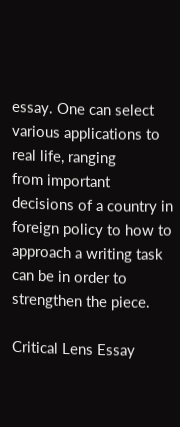essay. One can select various applications to real life, ranging
from important decisions of a country in foreign policy to how to
approach a writing task can be in order to strengthen the piece.

Critical Lens Essay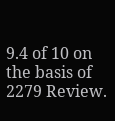9.4 of 10 on the basis of 2279 Review.